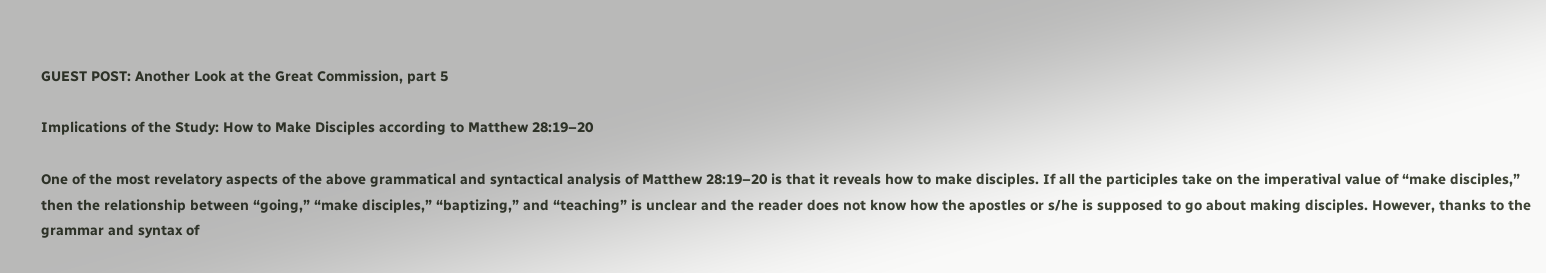GUEST POST: Another Look at the Great Commission, part 5

Implications of the Study: How to Make Disciples according to Matthew 28:19–20

One of the most revelatory aspects of the above grammatical and syntactical analysis of Matthew 28:19–20 is that it reveals how to make disciples. If all the participles take on the imperatival value of “make disciples,” then the relationship between “going,” “make disciples,” “baptizing,” and “teaching” is unclear and the reader does not know how the apostles or s/he is supposed to go about making disciples. However, thanks to the grammar and syntax of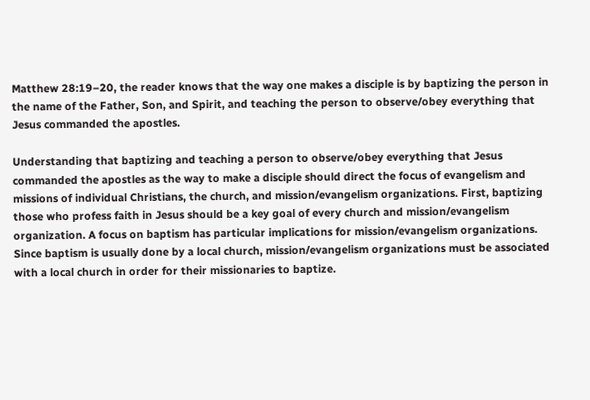Matthew 28:19–20, the reader knows that the way one makes a disciple is by baptizing the person in the name of the Father, Son, and Spirit, and teaching the person to observe/obey everything that Jesus commanded the apostles.

Understanding that baptizing and teaching a person to observe/obey everything that Jesus commanded the apostles as the way to make a disciple should direct the focus of evangelism and missions of individual Christians, the church, and mission/evangelism organizations. First, baptizing those who profess faith in Jesus should be a key goal of every church and mission/evangelism organization. A focus on baptism has particular implications for mission/evangelism organizations. Since baptism is usually done by a local church, mission/evangelism organizations must be associated with a local church in order for their missionaries to baptize.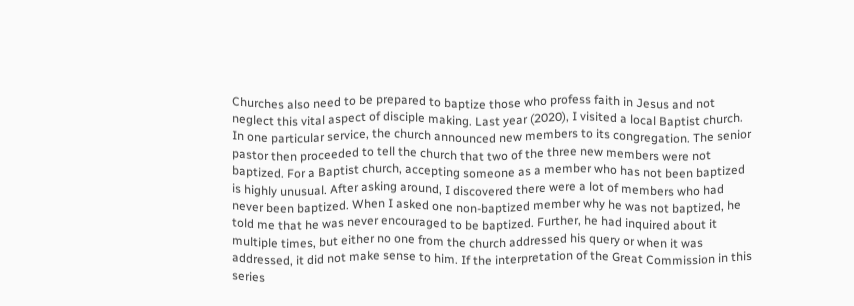Churches also need to be prepared to baptize those who profess faith in Jesus and not neglect this vital aspect of disciple making. Last year (2020), I visited a local Baptist church. In one particular service, the church announced new members to its congregation. The senior pastor then proceeded to tell the church that two of the three new members were not baptized. For a Baptist church, accepting someone as a member who has not been baptized is highly unusual. After asking around, I discovered there were a lot of members who had never been baptized. When I asked one non-baptized member why he was not baptized, he told me that he was never encouraged to be baptized. Further, he had inquired about it multiple times, but either no one from the church addressed his query or when it was addressed, it did not make sense to him. If the interpretation of the Great Commission in this series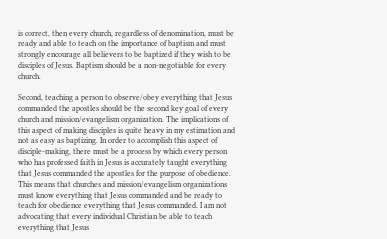is correct, then every church, regardless of denomination, must be ready and able to teach on the importance of baptism and must strongly encourage all believers to be baptized if they wish to be disciples of Jesus. Baptism should be a non-negotiable for every church.

Second, teaching a person to observe/obey everything that Jesus commanded the apostles should be the second key goal of every church and mission/evangelism organization. The implications of this aspect of making disciples is quite heavy in my estimation and not as easy as baptizing. In order to accomplish this aspect of disciple-making, there must be a process by which every person who has professed faith in Jesus is accurately taught everything that Jesus commanded the apostles for the purpose of obedience. This means that churches and mission/evangelism organizations must know everything that Jesus commanded and be ready to teach for obedience everything that Jesus commanded. I am not advocating that every individual Christian be able to teach everything that Jesus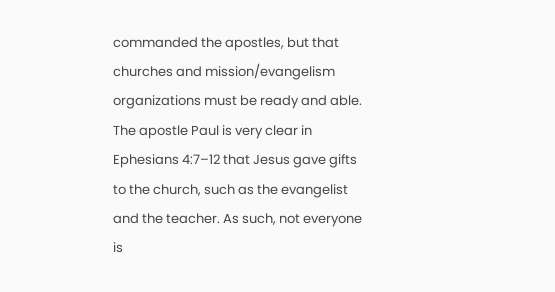commanded the apostles, but that churches and mission/evangelism organizations must be ready and able. The apostle Paul is very clear in Ephesians 4:7–12 that Jesus gave gifts to the church, such as the evangelist and the teacher. As such, not everyone is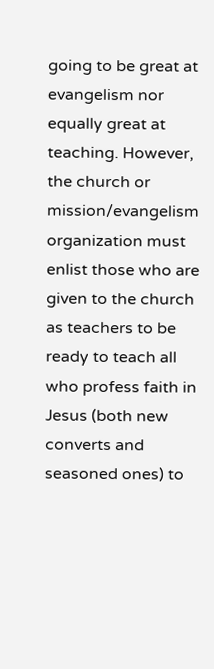going to be great at evangelism nor equally great at teaching. However, the church or mission/evangelism organization must enlist those who are given to the church as teachers to be ready to teach all who profess faith in Jesus (both new converts and seasoned ones) to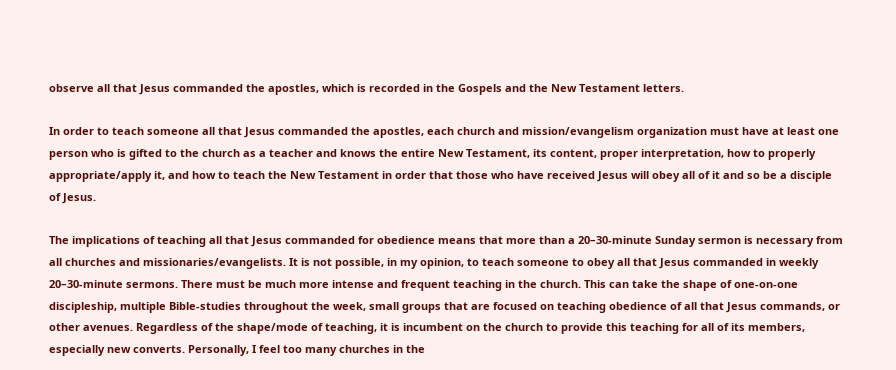observe all that Jesus commanded the apostles, which is recorded in the Gospels and the New Testament letters.

In order to teach someone all that Jesus commanded the apostles, each church and mission/evangelism organization must have at least one person who is gifted to the church as a teacher and knows the entire New Testament, its content, proper interpretation, how to properly appropriate/apply it, and how to teach the New Testament in order that those who have received Jesus will obey all of it and so be a disciple of Jesus.

The implications of teaching all that Jesus commanded for obedience means that more than a 20–30-minute Sunday sermon is necessary from all churches and missionaries/evangelists. It is not possible, in my opinion, to teach someone to obey all that Jesus commanded in weekly 20–30-minute sermons. There must be much more intense and frequent teaching in the church. This can take the shape of one-on-one discipleship, multiple Bible-studies throughout the week, small groups that are focused on teaching obedience of all that Jesus commands, or other avenues. Regardless of the shape/mode of teaching, it is incumbent on the church to provide this teaching for all of its members, especially new converts. Personally, I feel too many churches in the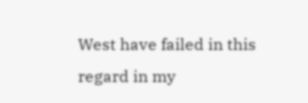West have failed in this regard in my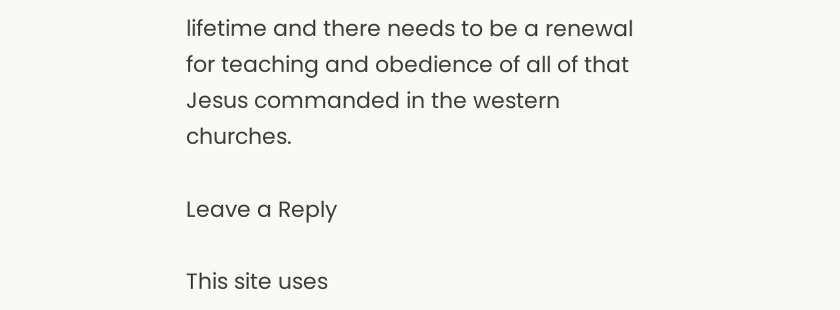lifetime and there needs to be a renewal for teaching and obedience of all of that Jesus commanded in the western churches.

Leave a Reply

This site uses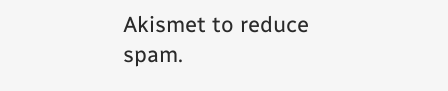Akismet to reduce spam.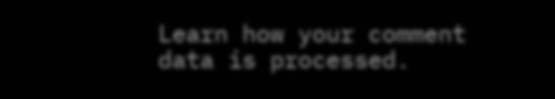Learn how your comment data is processed.